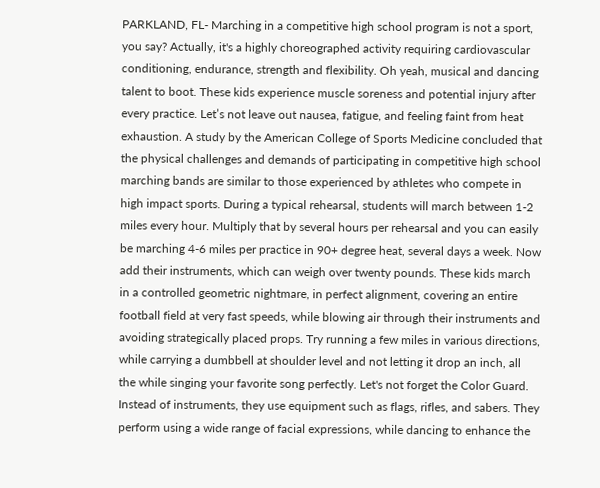PARKLAND, FL- Marching in a competitive high school program is not a sport, you say? Actually, it's a highly choreographed activity requiring cardiovascular conditioning, endurance, strength and flexibility. Oh yeah, musical and dancing talent to boot. These kids experience muscle soreness and potential injury after every practice. Let’s not leave out nausea, fatigue, and feeling faint from heat exhaustion. A study by the American College of Sports Medicine concluded that the physical challenges and demands of participating in competitive high school marching bands are similar to those experienced by athletes who compete in high impact sports. During a typical rehearsal, students will march between 1-2 miles every hour. Multiply that by several hours per rehearsal and you can easily be marching 4-6 miles per practice in 90+ degree heat, several days a week. Now add their instruments, which can weigh over twenty pounds. These kids march in a controlled geometric nightmare, in perfect alignment, covering an entire football field at very fast speeds, while blowing air through their instruments and avoiding strategically placed props. Try running a few miles in various directions, while carrying a dumbbell at shoulder level and not letting it drop an inch, all the while singing your favorite song perfectly. Let's not forget the Color Guard. Instead of instruments, they use equipment such as flags, rifles, and sabers. They perform using a wide range of facial expressions, while dancing to enhance the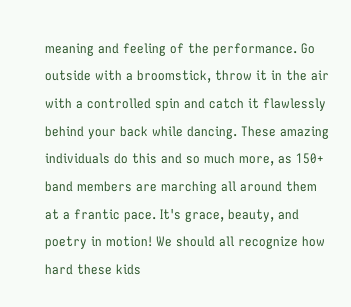meaning and feeling of the performance. Go outside with a broomstick, throw it in the air with a controlled spin and catch it flawlessly behind your back while dancing. These amazing individuals do this and so much more, as 150+ band members are marching all around them at a frantic pace. It's grace, beauty, and poetry in motion! We should all recognize how hard these kids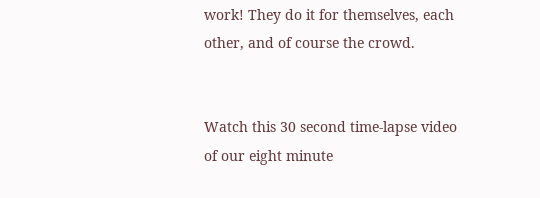work! They do it for themselves, each other, and of course the crowd.


Watch this 30 second time-lapse video of our eight minute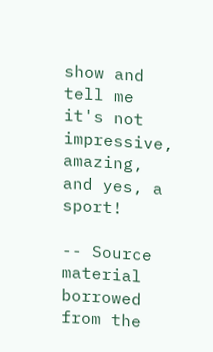show and tell me it's not impressive, amazing, and yes, a sport!

-- Source material borrowed from the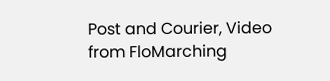Post and Courier, Video from FloMarching